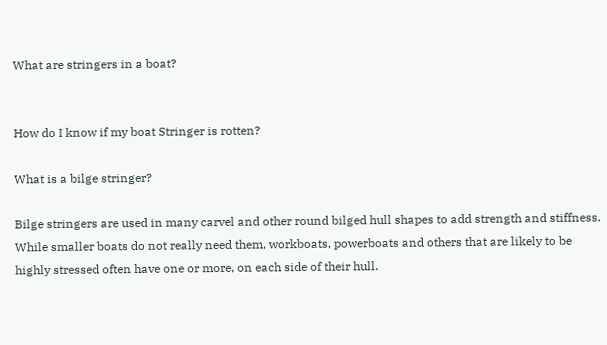What are stringers in a boat?


How do I know if my boat Stringer is rotten?

What is a bilge stringer?

Bilge stringers are used in many carvel and other round bilged hull shapes to add strength and stiffness. While smaller boats do not really need them, workboats, powerboats and others that are likely to be highly stressed often have one or more, on each side of their hull.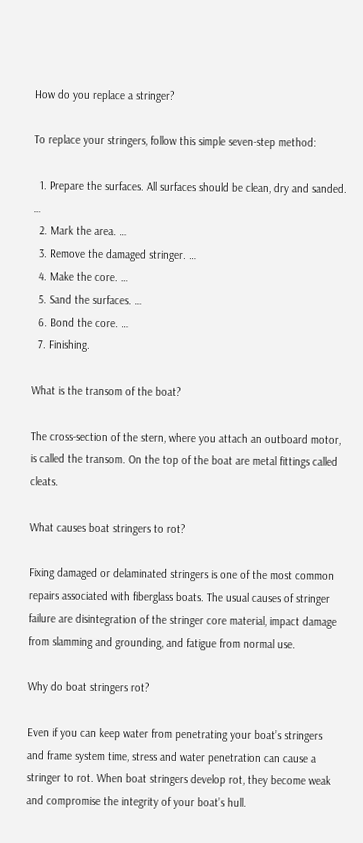How do you replace a stringer?

To replace your stringers, follow this simple seven-step method:

  1. Prepare the surfaces. All surfaces should be clean, dry and sanded. …
  2. Mark the area. …
  3. Remove the damaged stringer. …
  4. Make the core. …
  5. Sand the surfaces. …
  6. Bond the core. …
  7. Finishing.

What is the transom of the boat?

The cross-section of the stern, where you attach an outboard motor, is called the transom. On the top of the boat are metal fittings called cleats.

What causes boat stringers to rot?

Fixing damaged or delaminated stringers is one of the most common repairs associated with fiberglass boats. The usual causes of stringer failure are disintegration of the stringer core material, impact damage from slamming and grounding, and fatigue from normal use.

Why do boat stringers rot?

Even if you can keep water from penetrating your boat’s stringers and frame system time, stress and water penetration can cause a stringer to rot. When boat stringers develop rot, they become weak and compromise the integrity of your boat’s hull.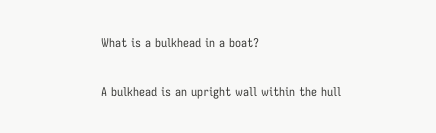What is a bulkhead in a boat?

A bulkhead is an upright wall within the hull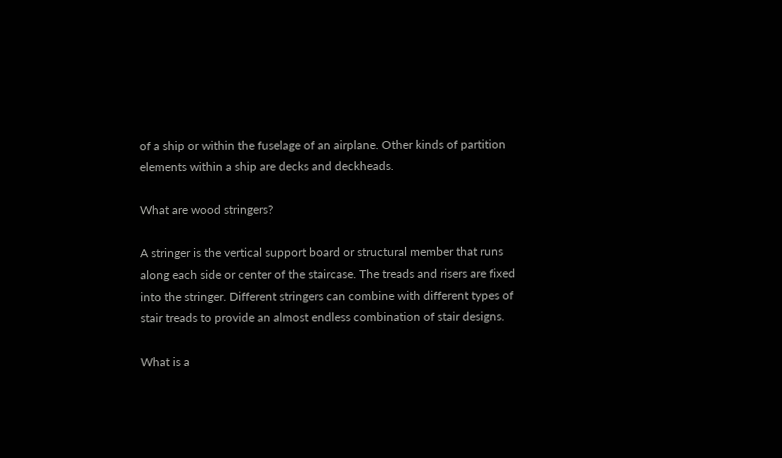of a ship or within the fuselage of an airplane. Other kinds of partition elements within a ship are decks and deckheads.

What are wood stringers?

A stringer is the vertical support board or structural member that runs along each side or center of the staircase. The treads and risers are fixed into the stringer. Different stringers can combine with different types of stair treads to provide an almost endless combination of stair designs.

What is a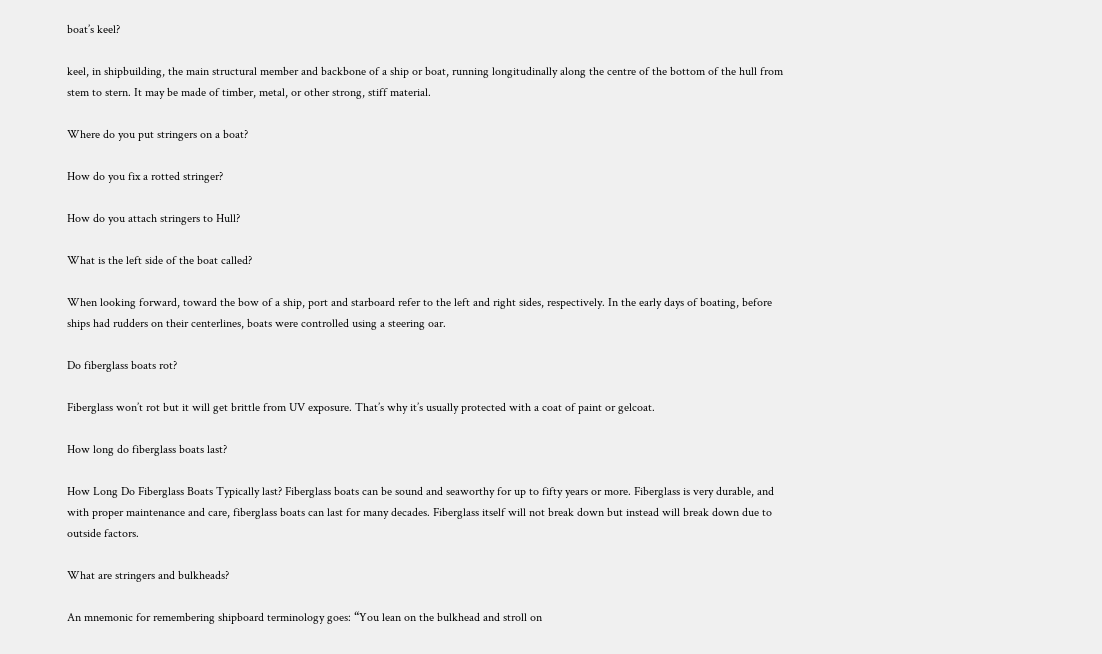boat’s keel?

keel, in shipbuilding, the main structural member and backbone of a ship or boat, running longitudinally along the centre of the bottom of the hull from stem to stern. It may be made of timber, metal, or other strong, stiff material.

Where do you put stringers on a boat?

How do you fix a rotted stringer?

How do you attach stringers to Hull?

What is the left side of the boat called?

When looking forward, toward the bow of a ship, port and starboard refer to the left and right sides, respectively. In the early days of boating, before ships had rudders on their centerlines, boats were controlled using a steering oar.

Do fiberglass boats rot?

Fiberglass won’t rot but it will get brittle from UV exposure. That’s why it’s usually protected with a coat of paint or gelcoat.

How long do fiberglass boats last?

How Long Do Fiberglass Boats Typically last? Fiberglass boats can be sound and seaworthy for up to fifty years or more. Fiberglass is very durable, and with proper maintenance and care, fiberglass boats can last for many decades. Fiberglass itself will not break down but instead will break down due to outside factors.

What are stringers and bulkheads?

An mnemonic for remembering shipboard terminology goes: “You lean on the bulkhead and stroll on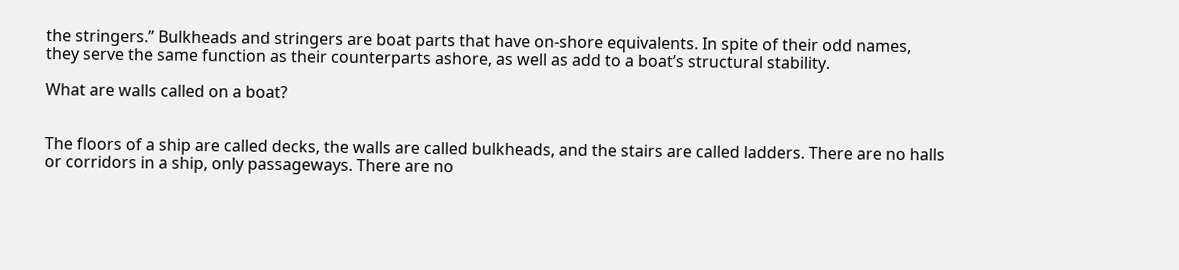the stringers.” Bulkheads and stringers are boat parts that have on-shore equivalents. In spite of their odd names, they serve the same function as their counterparts ashore, as well as add to a boat’s structural stability.

What are walls called on a boat?


The floors of a ship are called decks, the walls are called bulkheads, and the stairs are called ladders. There are no halls or corridors in a ship, only passageways. There are no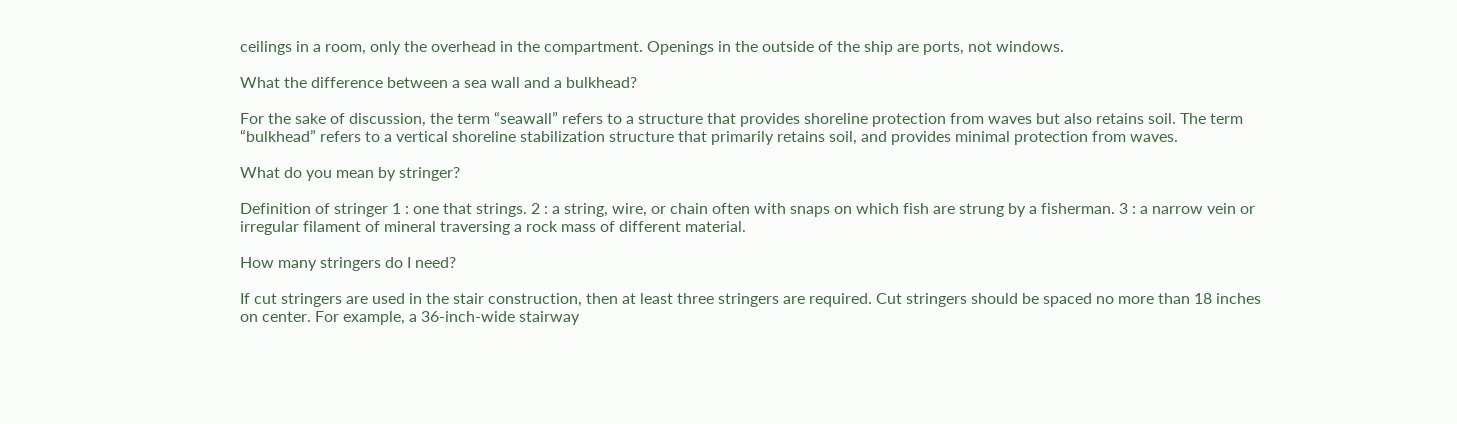ceilings in a room, only the overhead in the compartment. Openings in the outside of the ship are ports, not windows.

What the difference between a sea wall and a bulkhead?

For the sake of discussion, the term “seawall” refers to a structure that provides shoreline protection from waves but also retains soil. The term “bulkhead” refers to a vertical shoreline stabilization structure that primarily retains soil, and provides minimal protection from waves.

What do you mean by stringer?

Definition of stringer 1 : one that strings. 2 : a string, wire, or chain often with snaps on which fish are strung by a fisherman. 3 : a narrow vein or irregular filament of mineral traversing a rock mass of different material.

How many stringers do I need?

If cut stringers are used in the stair construction, then at least three stringers are required. Cut stringers should be spaced no more than 18 inches on center. For example, a 36-inch-wide stairway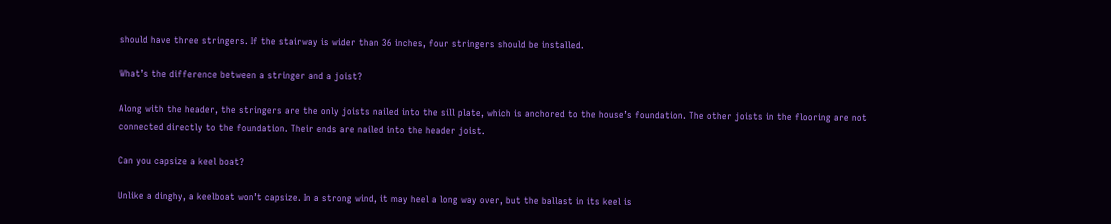should have three stringers. If the stairway is wider than 36 inches, four stringers should be installed.

What’s the difference between a stringer and a joist?

Along with the header, the stringers are the only joists nailed into the sill plate, which is anchored to the house’s foundation. The other joists in the flooring are not connected directly to the foundation. Their ends are nailed into the header joist.

Can you capsize a keel boat?

Unlike a dinghy, a keelboat won’t capsize. In a strong wind, it may heel a long way over, but the ballast in its keel is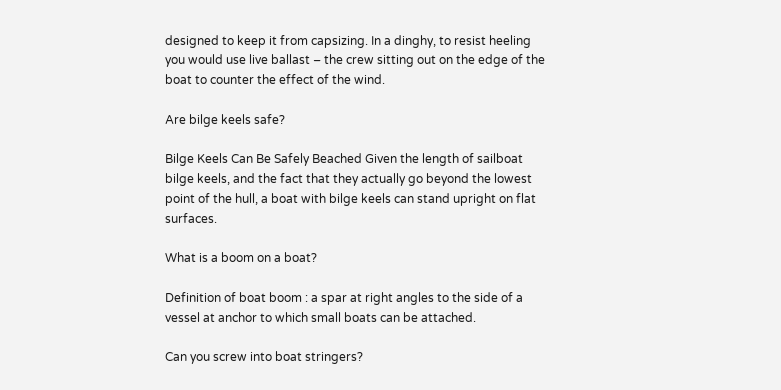designed to keep it from capsizing. In a dinghy, to resist heeling you would use live ballast – the crew sitting out on the edge of the boat to counter the effect of the wind.

Are bilge keels safe?

Bilge Keels Can Be Safely Beached Given the length of sailboat bilge keels, and the fact that they actually go beyond the lowest point of the hull, a boat with bilge keels can stand upright on flat surfaces.

What is a boom on a boat?

Definition of boat boom : a spar at right angles to the side of a vessel at anchor to which small boats can be attached.

Can you screw into boat stringers?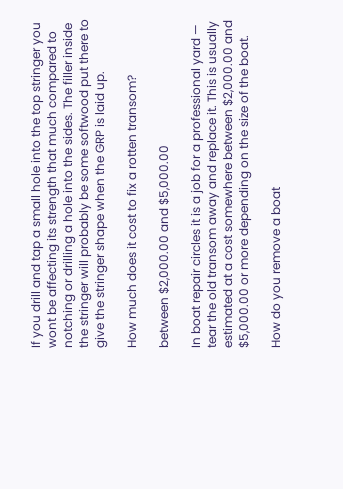If you drill and tap a small hole into the top stringer you wont be affecting its strength that much compared to notching or drilling a hole into the sides. The filler inside the stringer will probably be some softwood put there to give the stringer shape when the GRP is laid up.

How much does it cost to fix a rotten transom?

between $2,000.00 and $5,000.00

In boat repair circles it is a job for a professional yard — tear the old transom away and replace it. This is usually estimated at a cost somewhere between $2,000.00 and $5,000.00 or more depending on the size of the boat.

How do you remove a boat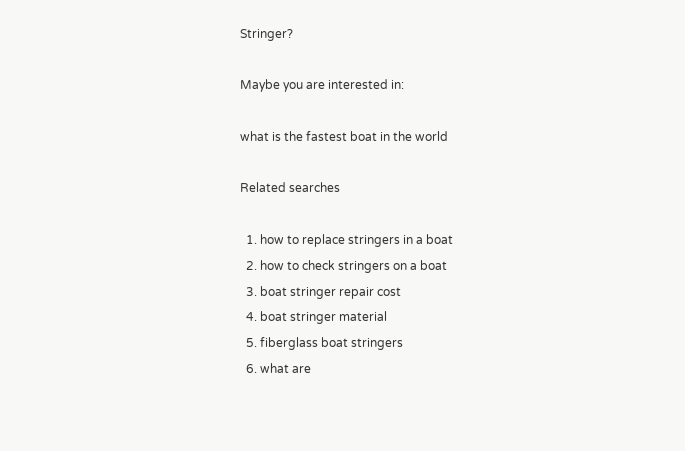Stringer?

Maybe you are interested in:

what is the fastest boat in the world

Related searches

  1. how to replace stringers in a boat
  2. how to check stringers on a boat
  3. boat stringer repair cost
  4. boat stringer material
  5. fiberglass boat stringers
  6. what are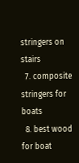stringers on stairs
  7. composite stringers for boats
  8. best wood for boat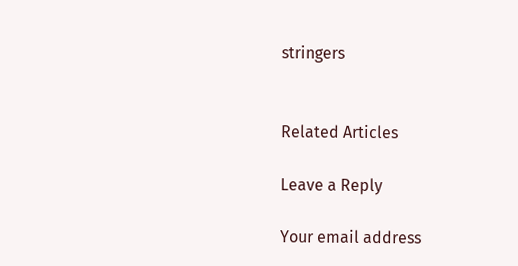stringers


Related Articles

Leave a Reply

Your email address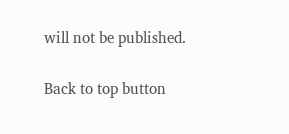will not be published.

Back to top button